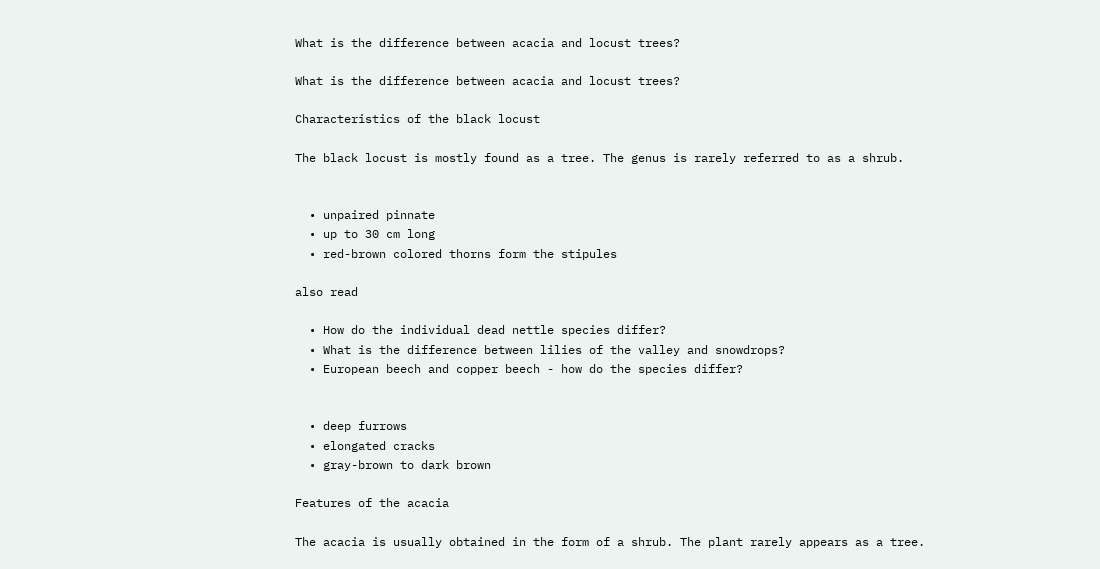What is the difference between acacia and locust trees?

What is the difference between acacia and locust trees?

Characteristics of the black locust

The black locust is mostly found as a tree. The genus is rarely referred to as a shrub.


  • unpaired pinnate
  • up to 30 cm long
  • red-brown colored thorns form the stipules

also read

  • How do the individual dead nettle species differ?
  • What is the difference between lilies of the valley and snowdrops?
  • European beech and copper beech - how do the species differ?


  • deep furrows
  • elongated cracks
  • gray-brown to dark brown

Features of the acacia

The acacia is usually obtained in the form of a shrub. The plant rarely appears as a tree.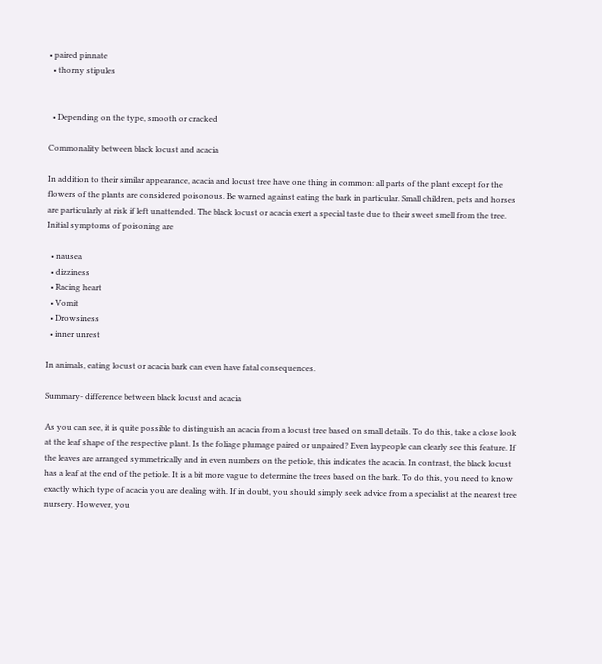• paired pinnate
  • thorny stipules


  • Depending on the type, smooth or cracked

Commonality between black locust and acacia

In addition to their similar appearance, acacia and locust tree have one thing in common: all parts of the plant except for the flowers of the plants are considered poisonous. Be warned against eating the bark in particular. Small children, pets and horses are particularly at risk if left unattended. The black locust or acacia exert a special taste due to their sweet smell from the tree. Initial symptoms of poisoning are

  • nausea
  • dizziness
  • Racing heart
  • Vomit
  • Drowsiness
  • inner unrest

In animals, eating locust or acacia bark can even have fatal consequences.

Summary- difference between black locust and acacia

As you can see, it is quite possible to distinguish an acacia from a locust tree based on small details. To do this, take a close look at the leaf shape of the respective plant. Is the foliage plumage paired or unpaired? Even laypeople can clearly see this feature. If the leaves are arranged symmetrically and in even numbers on the petiole, this indicates the acacia. In contrast, the black locust has a leaf at the end of the petiole. It is a bit more vague to determine the trees based on the bark. To do this, you need to know exactly which type of acacia you are dealing with. If in doubt, you should simply seek advice from a specialist at the nearest tree nursery. However, you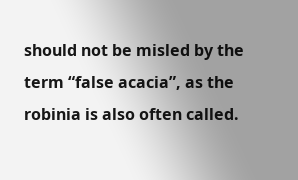should not be misled by the term “false acacia”, as the robinia is also often called.